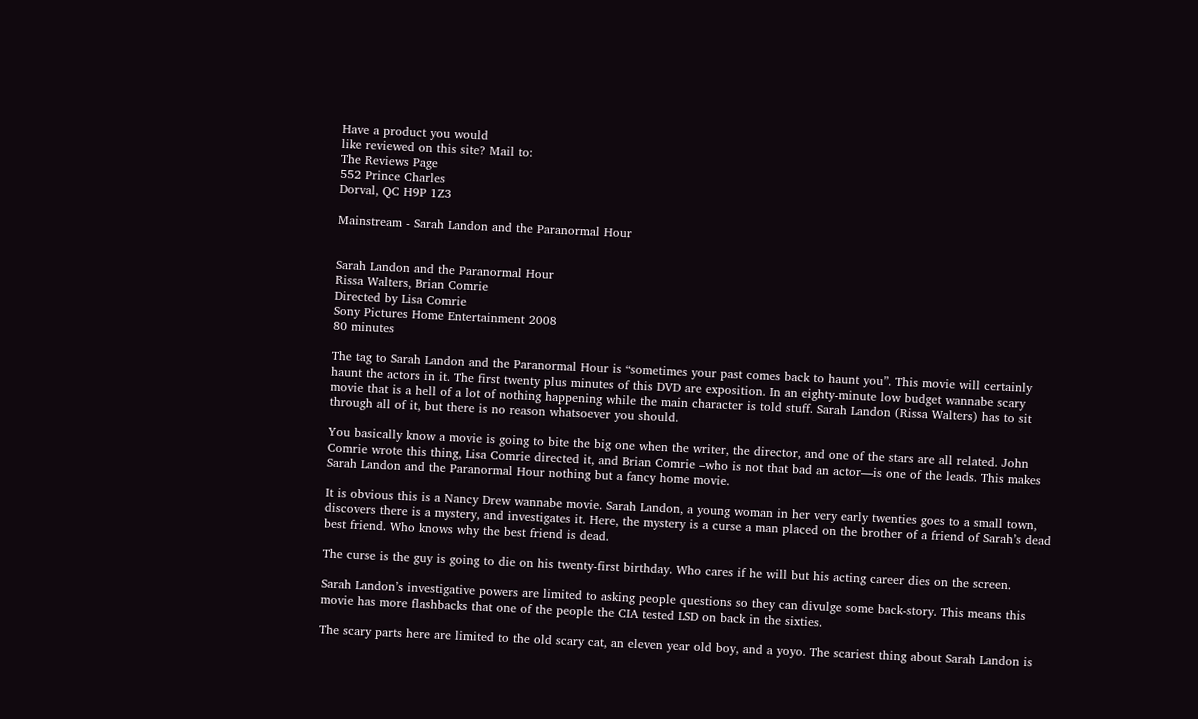Have a product you would
like reviewed on this site? Mail to:
The Reviews Page
552 Prince Charles
Dorval, QC H9P 1Z3

Mainstream - Sarah Landon and the Paranormal Hour


Sarah Landon and the Paranormal Hour
Rissa Walters, Brian Comrie
Directed by Lisa Comrie
Sony Pictures Home Entertainment 2008
80 minutes

The tag to Sarah Landon and the Paranormal Hour is “sometimes your past comes back to haunt you”. This movie will certainly haunt the actors in it. The first twenty plus minutes of this DVD are exposition. In an eighty-minute low budget wannabe scary movie that is a hell of a lot of nothing happening while the main character is told stuff. Sarah Landon (Rissa Walters) has to sit through all of it, but there is no reason whatsoever you should.

You basically know a movie is going to bite the big one when the writer, the director, and one of the stars are all related. John Comrie wrote this thing, Lisa Comrie directed it, and Brian Comrie –who is not that bad an actor—is one of the leads. This makes Sarah Landon and the Paranormal Hour nothing but a fancy home movie.

It is obvious this is a Nancy Drew wannabe movie. Sarah Landon, a young woman in her very early twenties goes to a small town, discovers there is a mystery, and investigates it. Here, the mystery is a curse a man placed on the brother of a friend of Sarah’s dead best friend. Who knows why the best friend is dead.

The curse is the guy is going to die on his twenty-first birthday. Who cares if he will but his acting career dies on the screen.

Sarah Landon’s investigative powers are limited to asking people questions so they can divulge some back-story. This means this movie has more flashbacks that one of the people the CIA tested LSD on back in the sixties.

The scary parts here are limited to the old scary cat, an eleven year old boy, and a yoyo. The scariest thing about Sarah Landon is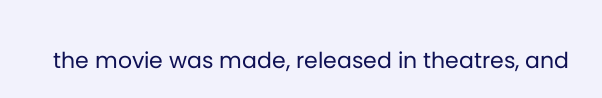the movie was made, released in theatres, and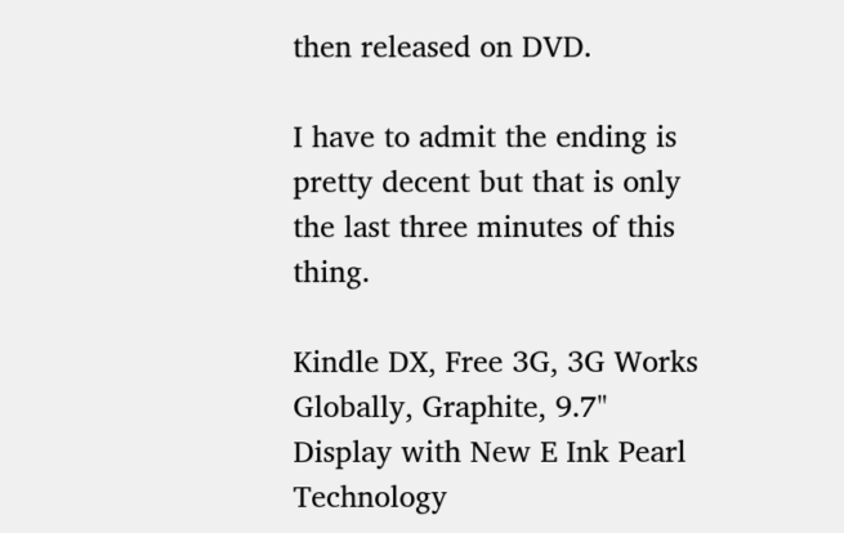then released on DVD.

I have to admit the ending is pretty decent but that is only the last three minutes of this thing.

Kindle DX, Free 3G, 3G Works Globally, Graphite, 9.7" Display with New E Ink Pearl Technology